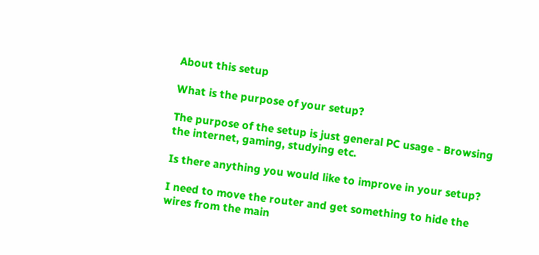About this setup

What is the purpose of your setup?

The purpose of the setup is just general PC usage - Browsing the internet, gaming, studying etc.

Is there anything you would like to improve in your setup?

I need to move the router and get something to hide the wires from the main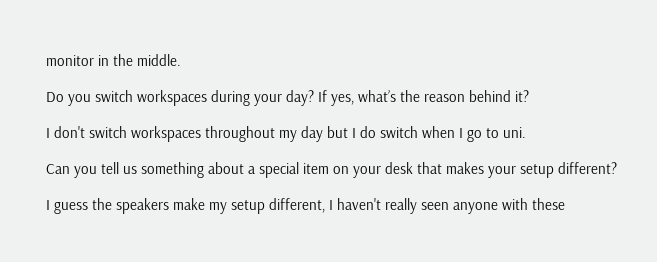monitor in the middle.

Do you switch workspaces during your day? If yes, what’s the reason behind it?

I don't switch workspaces throughout my day but I do switch when I go to uni.

Can you tell us something about a special item on your desk that makes your setup different?

I guess the speakers make my setup different, I haven't really seen anyone with these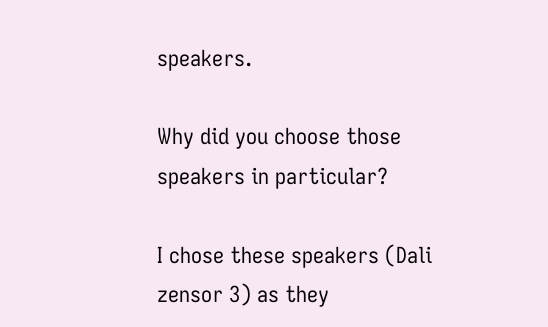speakers.

Why did you choose those speakers in particular?

I chose these speakers (Dali zensor 3) as they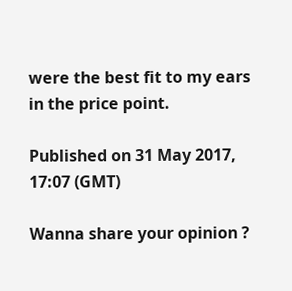were the best fit to my ears in the price point.

Published on 31 May 2017, 17:07 (GMT)

Wanna share your opinion ?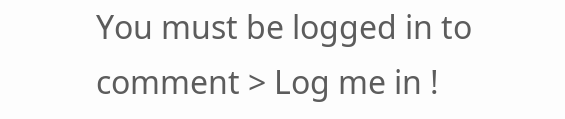You must be logged in to comment > Log me in !